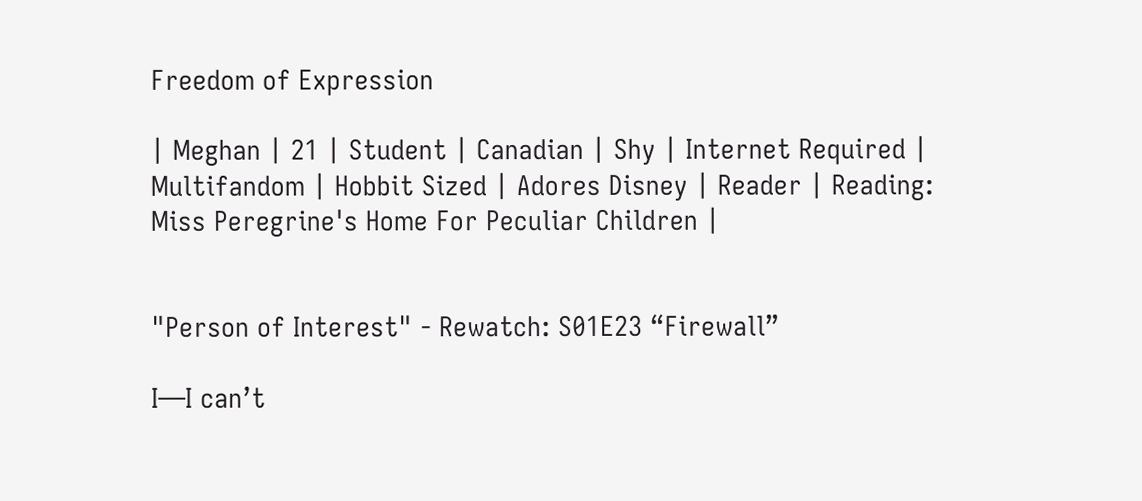Freedom of Expression

| Meghan | 21 | Student | Canadian | Shy | Internet Required | Multifandom | Hobbit Sized | Adores Disney | Reader | Reading: Miss Peregrine's Home For Peculiar Children |


"Person of Interest" - Rewatch: S01E23 “Firewall”

I—I can’t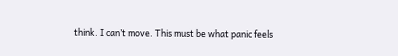think. I can’t move. This must be what panic feels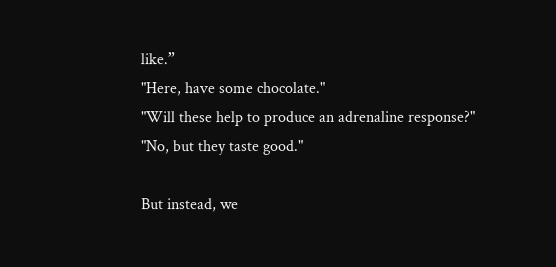like.”
"Here, have some chocolate."
"Will these help to produce an adrenaline response?"
"No, but they taste good."

But instead, we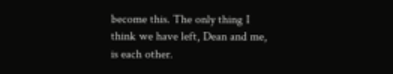become this. The only thing I think we have left, Dean and me, is each other.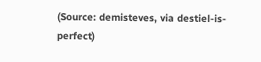(Source: demisteves, via destiel-is-perfect)